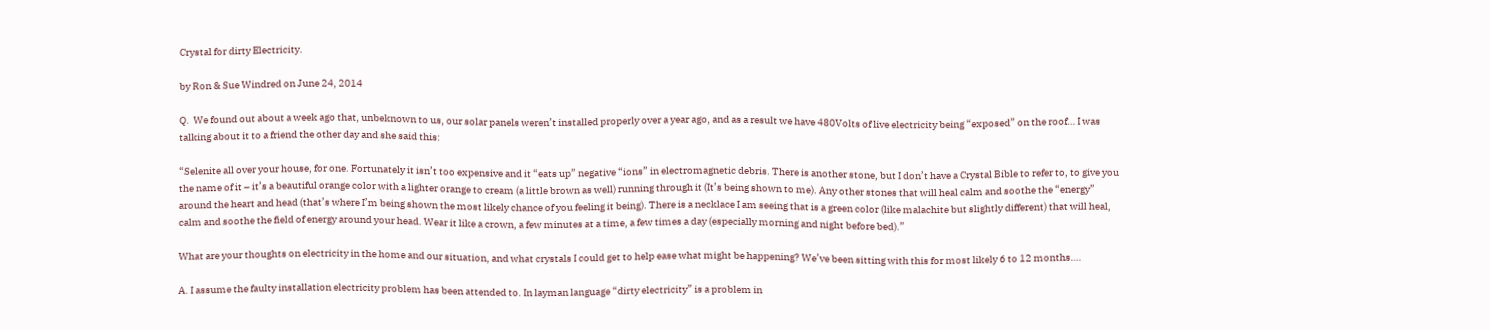Crystal for dirty Electricity.

by Ron & Sue Windred on June 24, 2014

Q.  We found out about a week ago that, unbeknown to us, our solar panels weren’t installed properly over a year ago, and as a result we have 480Volts of live electricity being “exposed” on the roof… I was talking about it to a friend the other day and she said this:

“Selenite all over your house, for one. Fortunately it isn’t too expensive and it “eats up” negative “ions” in electromagnetic debris. There is another stone, but I don’t have a Crystal Bible to refer to, to give you the name of it – it’s a beautiful orange color with a lighter orange to cream (a little brown as well) running through it (It’s being shown to me). Any other stones that will heal calm and soothe the “energy” around the heart and head (that’s where I’m being shown the most likely chance of you feeling it being). There is a necklace I am seeing that is a green color (like malachite but slightly different) that will heal, calm and soothe the field of energy around your head. Wear it like a crown, a few minutes at a time, a few times a day (especially morning and night before bed).”

What are your thoughts on electricity in the home and our situation, and what crystals I could get to help ease what might be happening? We’ve been sitting with this for most likely 6 to 12 months….

A. I assume the faulty installation electricity problem has been attended to. In layman language “dirty electricity” is a problem in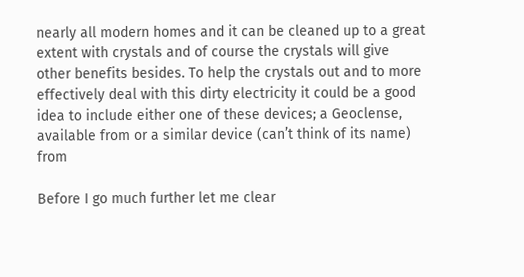nearly all modern homes and it can be cleaned up to a great extent with crystals and of course the crystals will give other benefits besides. To help the crystals out and to more effectively deal with this dirty electricity it could be a good idea to include either one of these devices; a Geoclense, available from or a similar device (can’t think of its name) from

Before I go much further let me clear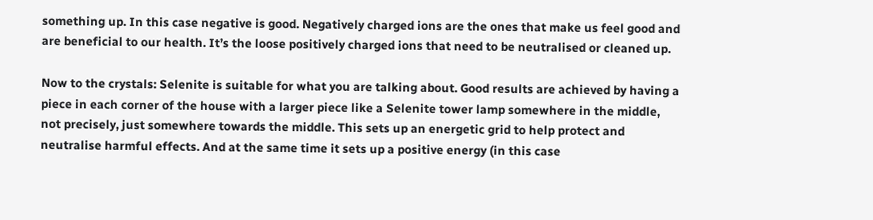something up. In this case negative is good. Negatively charged ions are the ones that make us feel good and are beneficial to our health. It’s the loose positively charged ions that need to be neutralised or cleaned up.

Now to the crystals: Selenite is suitable for what you are talking about. Good results are achieved by having a piece in each corner of the house with a larger piece like a Selenite tower lamp somewhere in the middle, not precisely, just somewhere towards the middle. This sets up an energetic grid to help protect and neutralise harmful effects. And at the same time it sets up a positive energy (in this case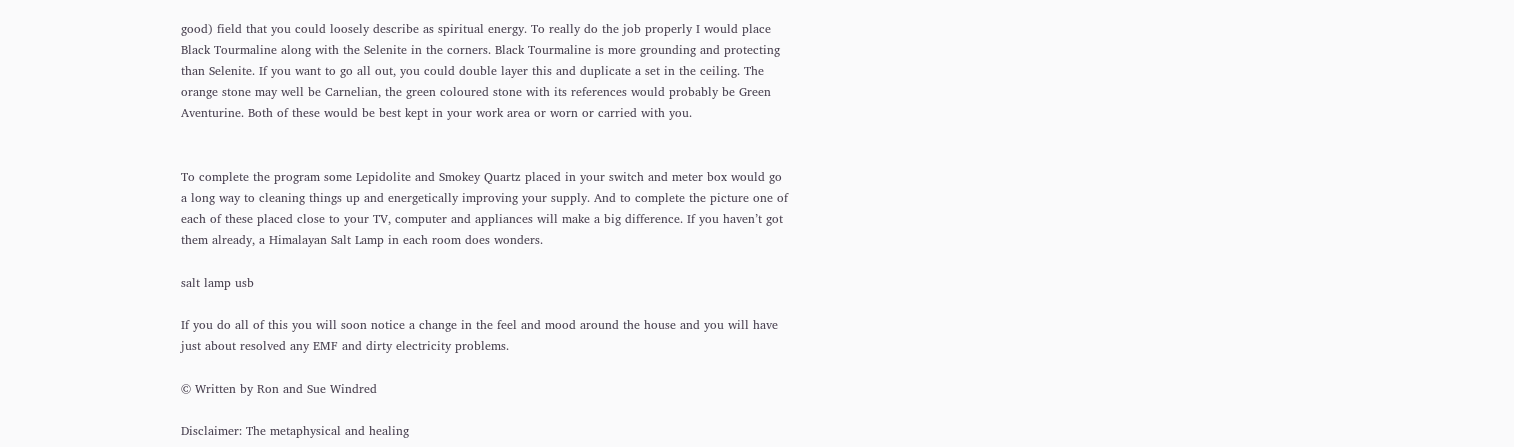good) field that you could loosely describe as spiritual energy. To really do the job properly I would place Black Tourmaline along with the Selenite in the corners. Black Tourmaline is more grounding and protecting than Selenite. If you want to go all out, you could double layer this and duplicate a set in the ceiling. The orange stone may well be Carnelian, the green coloured stone with its references would probably be Green Aventurine. Both of these would be best kept in your work area or worn or carried with you.


To complete the program some Lepidolite and Smokey Quartz placed in your switch and meter box would go a long way to cleaning things up and energetically improving your supply. And to complete the picture one of each of these placed close to your TV, computer and appliances will make a big difference. If you haven’t got them already, a Himalayan Salt Lamp in each room does wonders.

salt lamp usb

If you do all of this you will soon notice a change in the feel and mood around the house and you will have just about resolved any EMF and dirty electricity problems.

© Written by Ron and Sue Windred

Disclaimer: The metaphysical and healing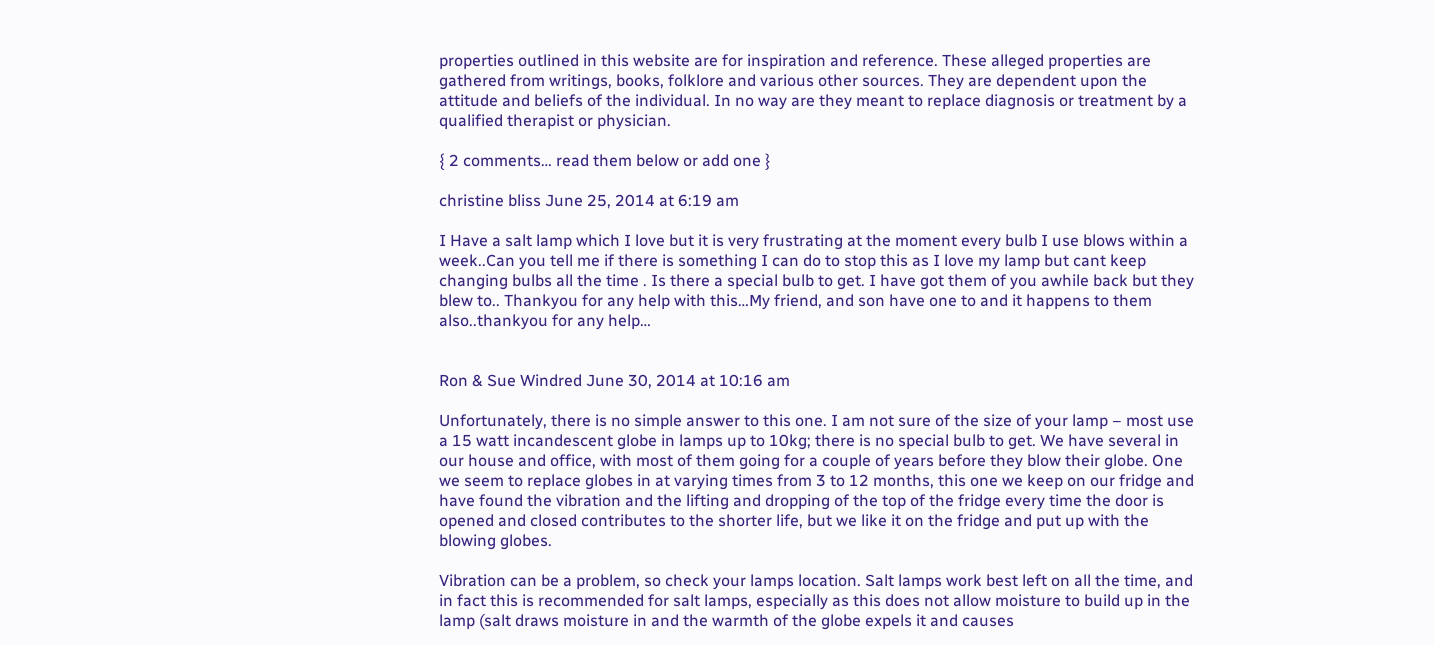properties outlined in this website are for inspiration and reference. These alleged properties are gathered from writings, books, folklore and various other sources. They are dependent upon the attitude and beliefs of the individual. In no way are they meant to replace diagnosis or treatment by a qualified therapist or physician.

{ 2 comments… read them below or add one }

christine bliss June 25, 2014 at 6:19 am

I Have a salt lamp which I love but it is very frustrating at the moment every bulb I use blows within a week..Can you tell me if there is something I can do to stop this as I love my lamp but cant keep changing bulbs all the time . Is there a special bulb to get. I have got them of you awhile back but they blew to.. Thankyou for any help with this…My friend, and son have one to and it happens to them also..thankyou for any help…


Ron & Sue Windred June 30, 2014 at 10:16 am

Unfortunately, there is no simple answer to this one. I am not sure of the size of your lamp – most use a 15 watt incandescent globe in lamps up to 10kg; there is no special bulb to get. We have several in our house and office, with most of them going for a couple of years before they blow their globe. One we seem to replace globes in at varying times from 3 to 12 months, this one we keep on our fridge and have found the vibration and the lifting and dropping of the top of the fridge every time the door is opened and closed contributes to the shorter life, but we like it on the fridge and put up with the blowing globes.

Vibration can be a problem, so check your lamps location. Salt lamps work best left on all the time, and in fact this is recommended for salt lamps, especially as this does not allow moisture to build up in the lamp (salt draws moisture in and the warmth of the globe expels it and causes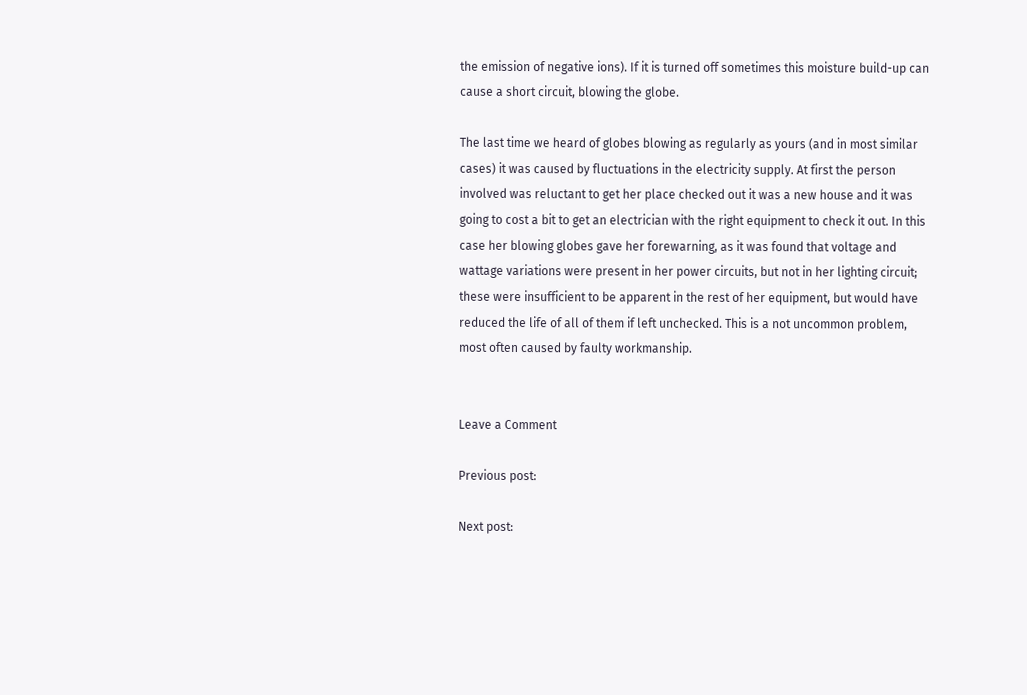the emission of negative ions). If it is turned off sometimes this moisture build-up can cause a short circuit, blowing the globe.

The last time we heard of globes blowing as regularly as yours (and in most similar cases) it was caused by fluctuations in the electricity supply. At first the person involved was reluctant to get her place checked out it was a new house and it was going to cost a bit to get an electrician with the right equipment to check it out. In this case her blowing globes gave her forewarning, as it was found that voltage and wattage variations were present in her power circuits, but not in her lighting circuit; these were insufficient to be apparent in the rest of her equipment, but would have reduced the life of all of them if left unchecked. This is a not uncommon problem, most often caused by faulty workmanship.


Leave a Comment

Previous post:

Next post: